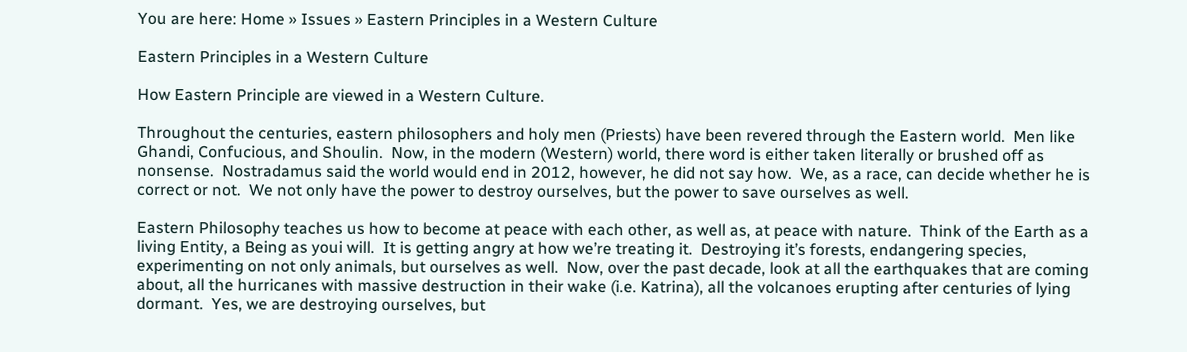You are here: Home » Issues » Eastern Principles in a Western Culture

Eastern Principles in a Western Culture

How Eastern Principle are viewed in a Western Culture.

Throughout the centuries, eastern philosophers and holy men (Priests) have been revered through the Eastern world.  Men like Ghandi, Confucious, and Shoulin.  Now, in the modern (Western) world, there word is either taken literally or brushed off as nonsense.  Nostradamus said the world would end in 2012, however, he did not say how.  We, as a race, can decide whether he is correct or not.  We not only have the power to destroy ourselves, but the power to save ourselves as well.

Eastern Philosophy teaches us how to become at peace with each other, as well as, at peace with nature.  Think of the Earth as a living Entity, a Being as youi will.  It is getting angry at how we’re treating it.  Destroying it’s forests, endangering species, experimenting on not only animals, but ourselves as well.  Now, over the past decade, look at all the earthquakes that are coming about, all the hurricanes with massive destruction in their wake (i.e. Katrina), all the volcanoes erupting after centuries of lying dormant.  Yes, we are destroying ourselves, but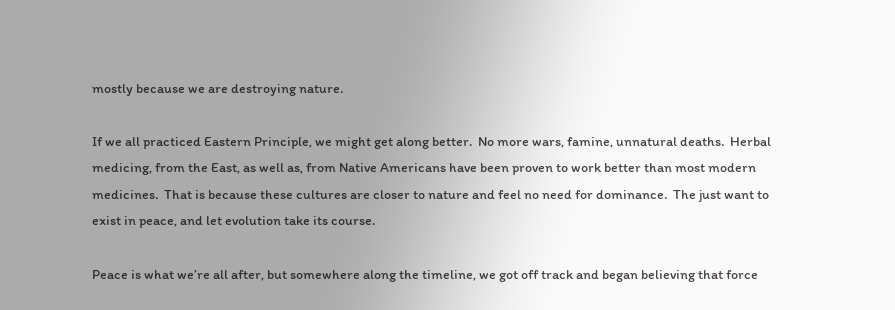mostly because we are destroying nature.

If we all practiced Eastern Principle, we might get along better.  No more wars, famine, unnatural deaths.  Herbal medicing, from the East, as well as, from Native Americans have been proven to work better than most modern medicines.  That is because these cultures are closer to nature and feel no need for dominance.  The just want to exist in peace, and let evolution take its course.

Peace is what we’re all after, but somewhere along the timeline, we got off track and began believing that force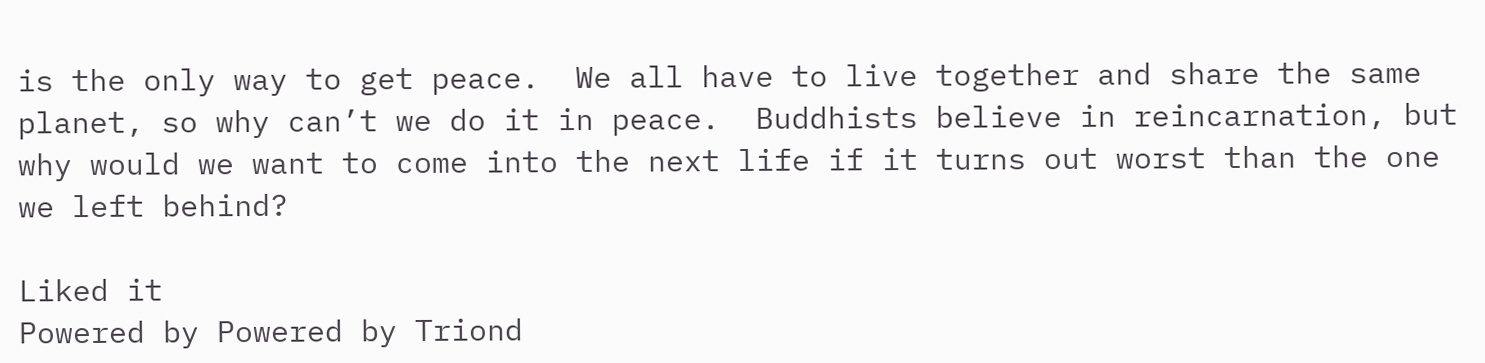is the only way to get peace.  We all have to live together and share the same planet, so why can’t we do it in peace.  Buddhists believe in reincarnation, but why would we want to come into the next life if it turns out worst than the one we left behind?

Liked it
Powered by Powered by Triond